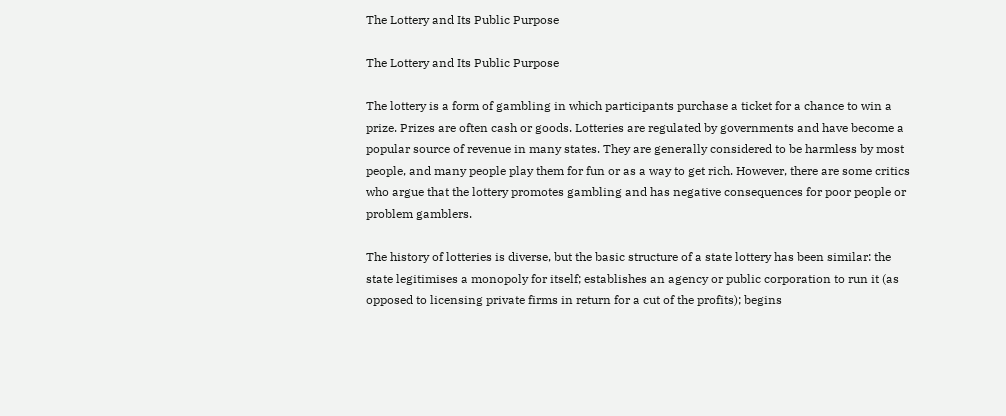The Lottery and Its Public Purpose

The Lottery and Its Public Purpose

The lottery is a form of gambling in which participants purchase a ticket for a chance to win a prize. Prizes are often cash or goods. Lotteries are regulated by governments and have become a popular source of revenue in many states. They are generally considered to be harmless by most people, and many people play them for fun or as a way to get rich. However, there are some critics who argue that the lottery promotes gambling and has negative consequences for poor people or problem gamblers.

The history of lotteries is diverse, but the basic structure of a state lottery has been similar: the state legitimises a monopoly for itself; establishes an agency or public corporation to run it (as opposed to licensing private firms in return for a cut of the profits); begins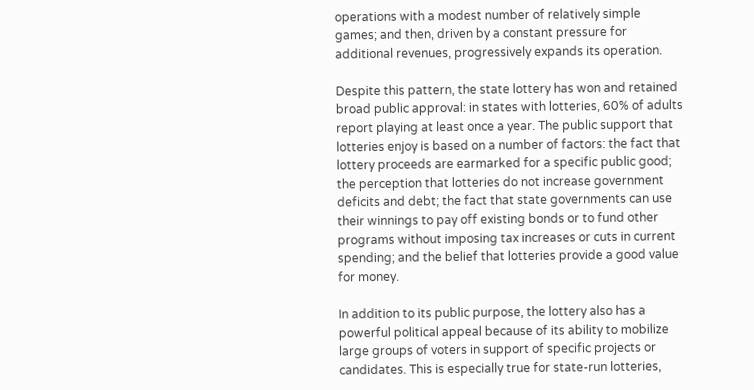operations with a modest number of relatively simple games; and then, driven by a constant pressure for additional revenues, progressively expands its operation.

Despite this pattern, the state lottery has won and retained broad public approval: in states with lotteries, 60% of adults report playing at least once a year. The public support that lotteries enjoy is based on a number of factors: the fact that lottery proceeds are earmarked for a specific public good; the perception that lotteries do not increase government deficits and debt; the fact that state governments can use their winnings to pay off existing bonds or to fund other programs without imposing tax increases or cuts in current spending; and the belief that lotteries provide a good value for money.

In addition to its public purpose, the lottery also has a powerful political appeal because of its ability to mobilize large groups of voters in support of specific projects or candidates. This is especially true for state-run lotteries,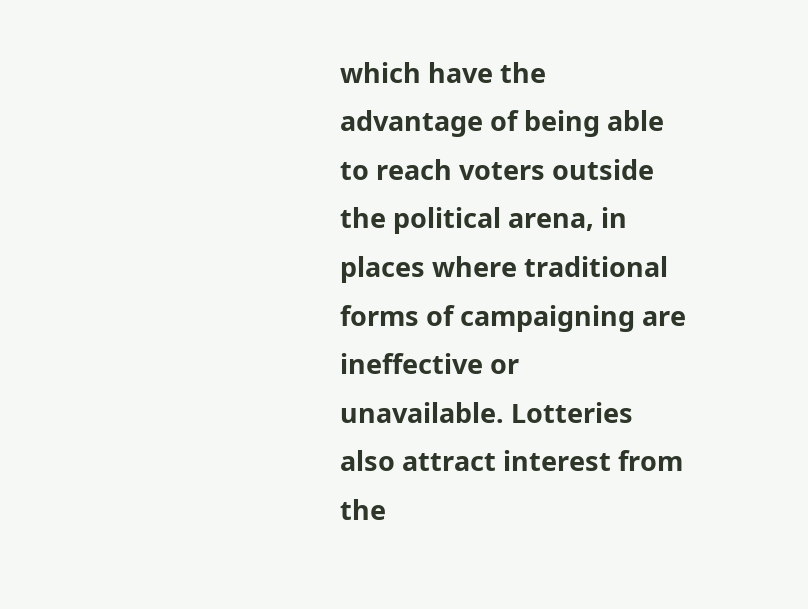which have the advantage of being able to reach voters outside the political arena, in places where traditional forms of campaigning are ineffective or unavailable. Lotteries also attract interest from the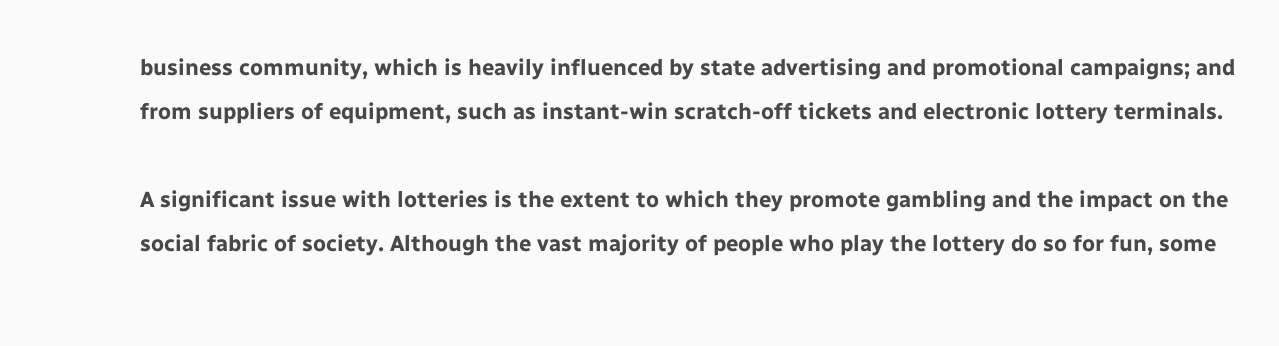business community, which is heavily influenced by state advertising and promotional campaigns; and from suppliers of equipment, such as instant-win scratch-off tickets and electronic lottery terminals.

A significant issue with lotteries is the extent to which they promote gambling and the impact on the social fabric of society. Although the vast majority of people who play the lottery do so for fun, some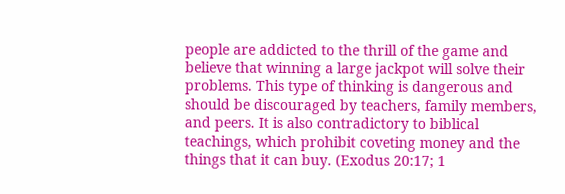people are addicted to the thrill of the game and believe that winning a large jackpot will solve their problems. This type of thinking is dangerous and should be discouraged by teachers, family members, and peers. It is also contradictory to biblical teachings, which prohibit coveting money and the things that it can buy. (Exodus 20:17; 1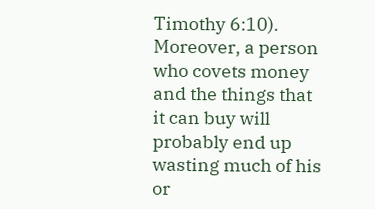Timothy 6:10). Moreover, a person who covets money and the things that it can buy will probably end up wasting much of his or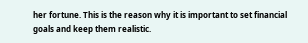her fortune. This is the reason why it is important to set financial goals and keep them realistic.